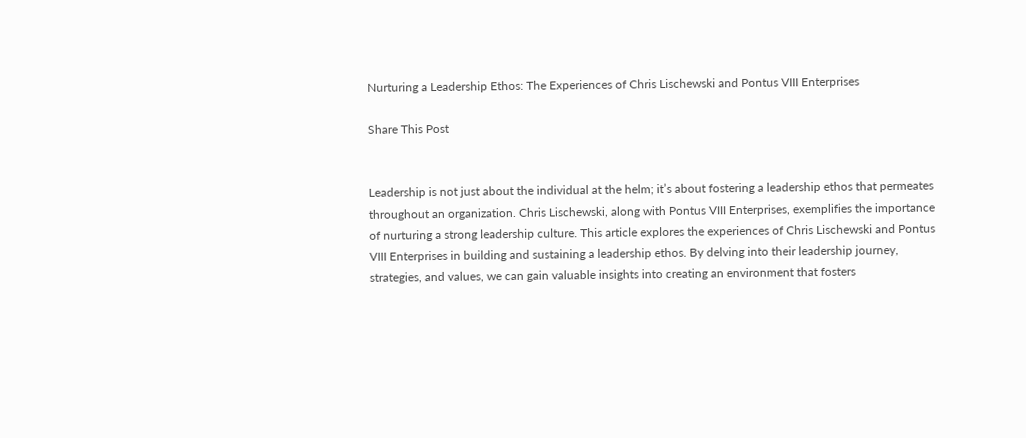Nurturing a Leadership Ethos: The Experiences of Chris Lischewski and Pontus VIII Enterprises

Share This Post


Leadership is not just about the individual at the helm; it’s about fostering a leadership ethos that permeates throughout an organization. Chris Lischewski, along with Pontus VIII Enterprises, exemplifies the importance of nurturing a strong leadership culture. This article explores the experiences of Chris Lischewski and Pontus VIII Enterprises in building and sustaining a leadership ethos. By delving into their leadership journey, strategies, and values, we can gain valuable insights into creating an environment that fosters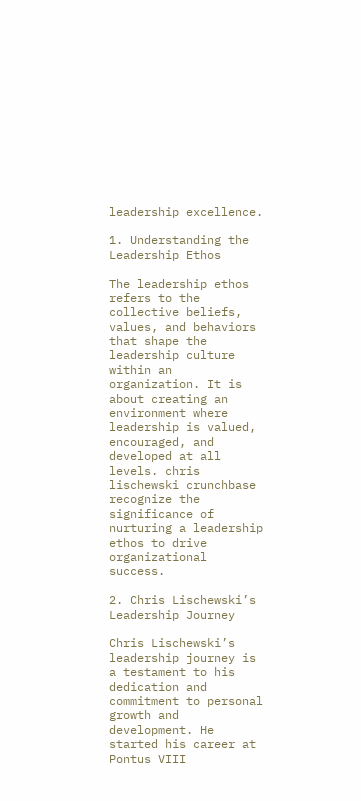leadership excellence.

1. Understanding the Leadership Ethos

The leadership ethos refers to the collective beliefs, values, and behaviors that shape the leadership culture within an organization. It is about creating an environment where leadership is valued, encouraged, and developed at all levels. chris lischewski crunchbase recognize the significance of nurturing a leadership ethos to drive organizational success.

2. Chris Lischewski’s Leadership Journey

Chris Lischewski’s leadership journey is a testament to his dedication and commitment to personal growth and development. He started his career at Pontus VIII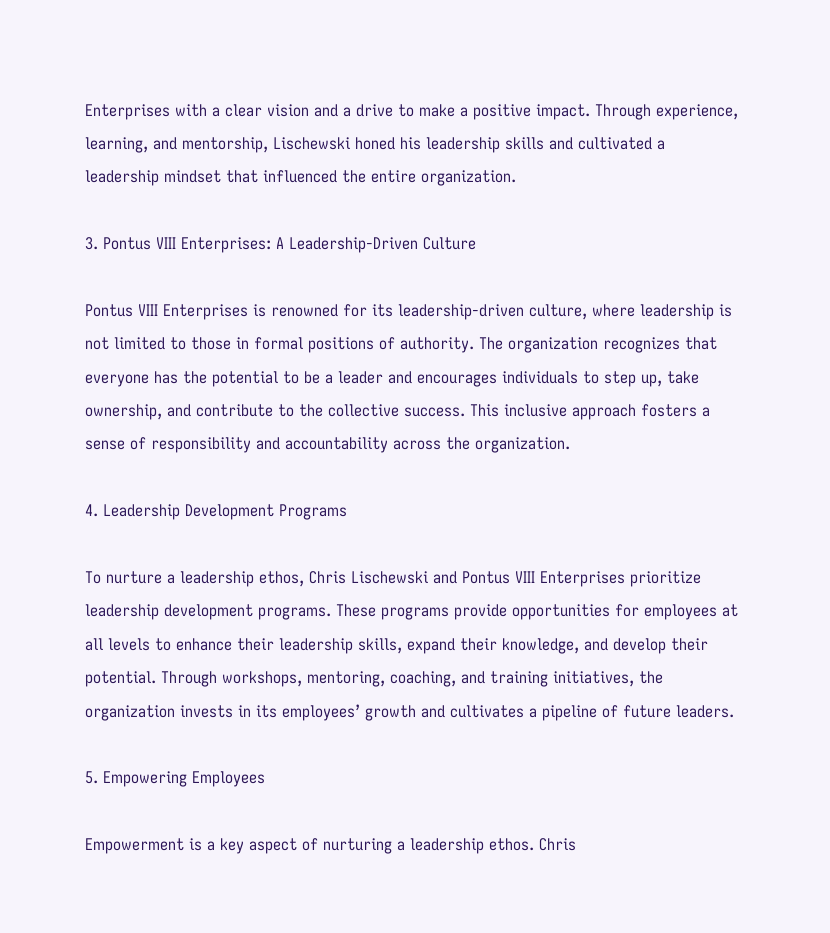Enterprises with a clear vision and a drive to make a positive impact. Through experience, learning, and mentorship, Lischewski honed his leadership skills and cultivated a leadership mindset that influenced the entire organization.

3. Pontus VIII Enterprises: A Leadership-Driven Culture

Pontus VIII Enterprises is renowned for its leadership-driven culture, where leadership is not limited to those in formal positions of authority. The organization recognizes that everyone has the potential to be a leader and encourages individuals to step up, take ownership, and contribute to the collective success. This inclusive approach fosters a sense of responsibility and accountability across the organization.

4. Leadership Development Programs

To nurture a leadership ethos, Chris Lischewski and Pontus VIII Enterprises prioritize leadership development programs. These programs provide opportunities for employees at all levels to enhance their leadership skills, expand their knowledge, and develop their potential. Through workshops, mentoring, coaching, and training initiatives, the organization invests in its employees’ growth and cultivates a pipeline of future leaders.

5. Empowering Employees

Empowerment is a key aspect of nurturing a leadership ethos. Chris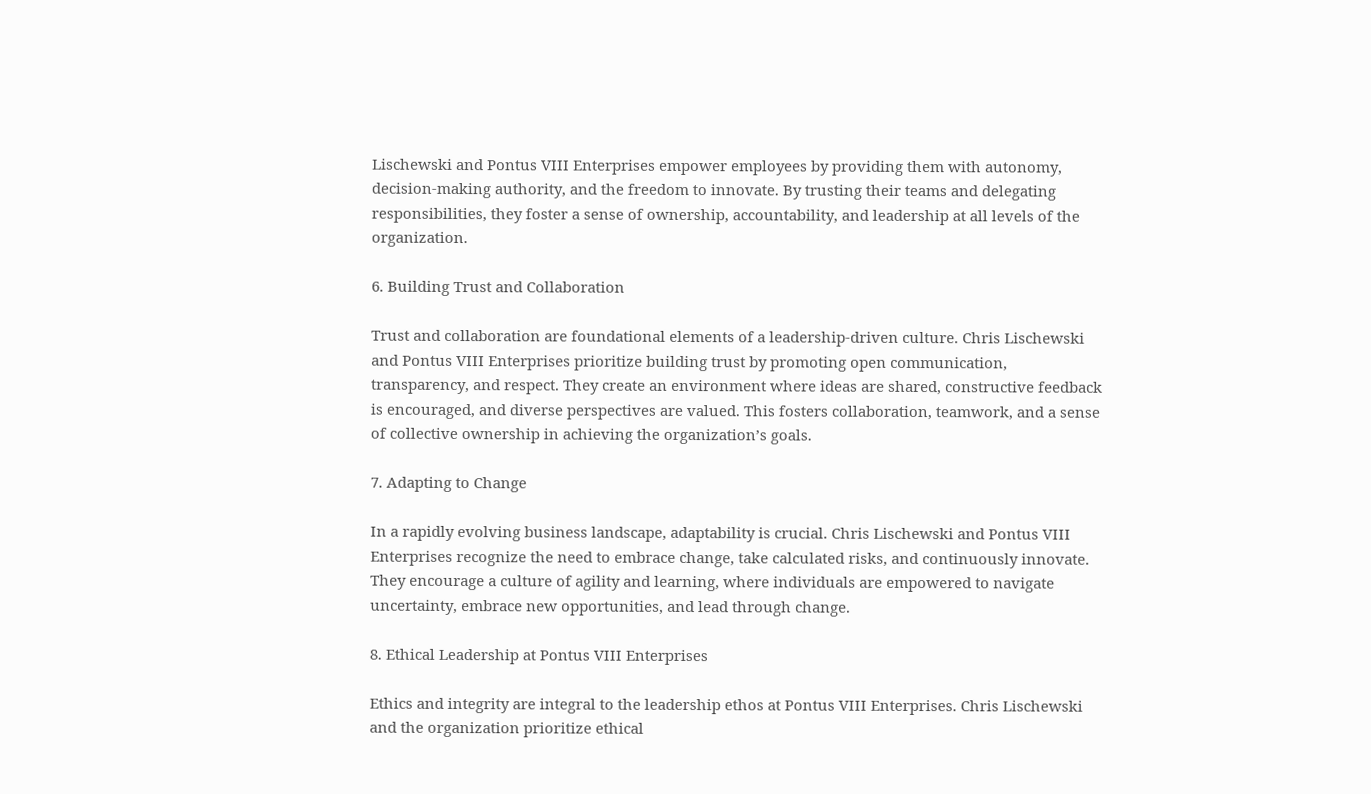Lischewski and Pontus VIII Enterprises empower employees by providing them with autonomy, decision-making authority, and the freedom to innovate. By trusting their teams and delegating responsibilities, they foster a sense of ownership, accountability, and leadership at all levels of the organization.

6. Building Trust and Collaboration

Trust and collaboration are foundational elements of a leadership-driven culture. Chris Lischewski and Pontus VIII Enterprises prioritize building trust by promoting open communication, transparency, and respect. They create an environment where ideas are shared, constructive feedback is encouraged, and diverse perspectives are valued. This fosters collaboration, teamwork, and a sense of collective ownership in achieving the organization’s goals.

7. Adapting to Change

In a rapidly evolving business landscape, adaptability is crucial. Chris Lischewski and Pontus VIII Enterprises recognize the need to embrace change, take calculated risks, and continuously innovate. They encourage a culture of agility and learning, where individuals are empowered to navigate uncertainty, embrace new opportunities, and lead through change.

8. Ethical Leadership at Pontus VIII Enterprises

Ethics and integrity are integral to the leadership ethos at Pontus VIII Enterprises. Chris Lischewski and the organization prioritize ethical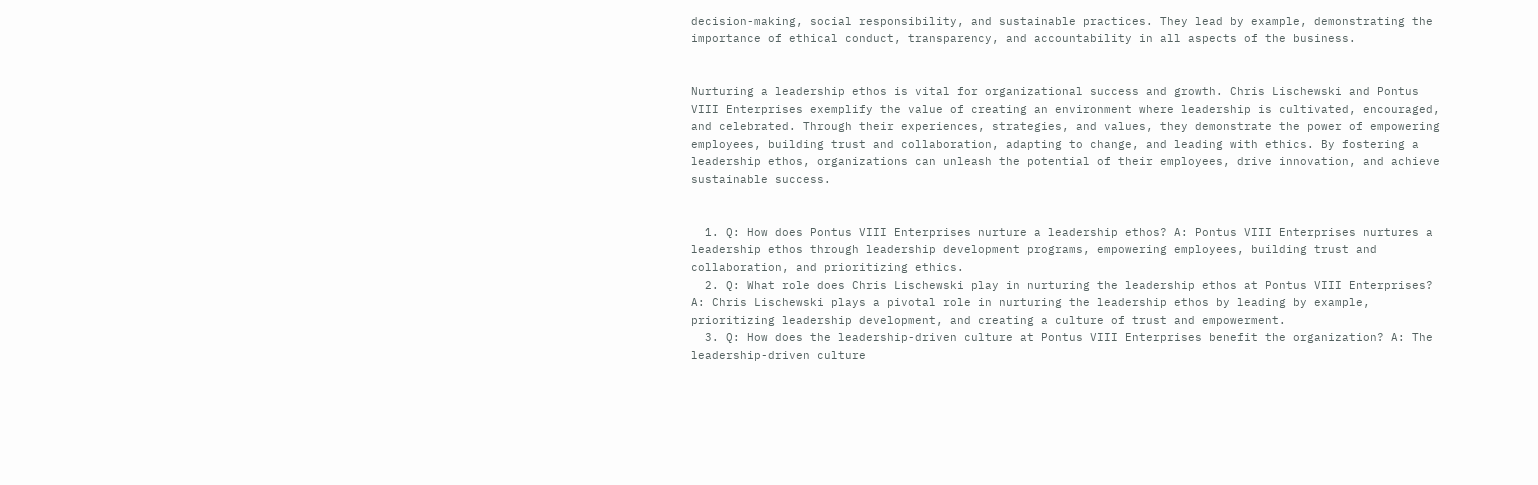decision-making, social responsibility, and sustainable practices. They lead by example, demonstrating the importance of ethical conduct, transparency, and accountability in all aspects of the business.


Nurturing a leadership ethos is vital for organizational success and growth. Chris Lischewski and Pontus VIII Enterprises exemplify the value of creating an environment where leadership is cultivated, encouraged, and celebrated. Through their experiences, strategies, and values, they demonstrate the power of empowering employees, building trust and collaboration, adapting to change, and leading with ethics. By fostering a leadership ethos, organizations can unleash the potential of their employees, drive innovation, and achieve sustainable success.


  1. Q: How does Pontus VIII Enterprises nurture a leadership ethos? A: Pontus VIII Enterprises nurtures a leadership ethos through leadership development programs, empowering employees, building trust and collaboration, and prioritizing ethics.
  2. Q: What role does Chris Lischewski play in nurturing the leadership ethos at Pontus VIII Enterprises? A: Chris Lischewski plays a pivotal role in nurturing the leadership ethos by leading by example, prioritizing leadership development, and creating a culture of trust and empowerment.
  3. Q: How does the leadership-driven culture at Pontus VIII Enterprises benefit the organization? A: The leadership-driven culture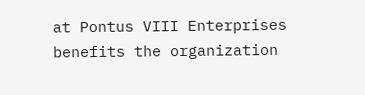at Pontus VIII Enterprises benefits the organization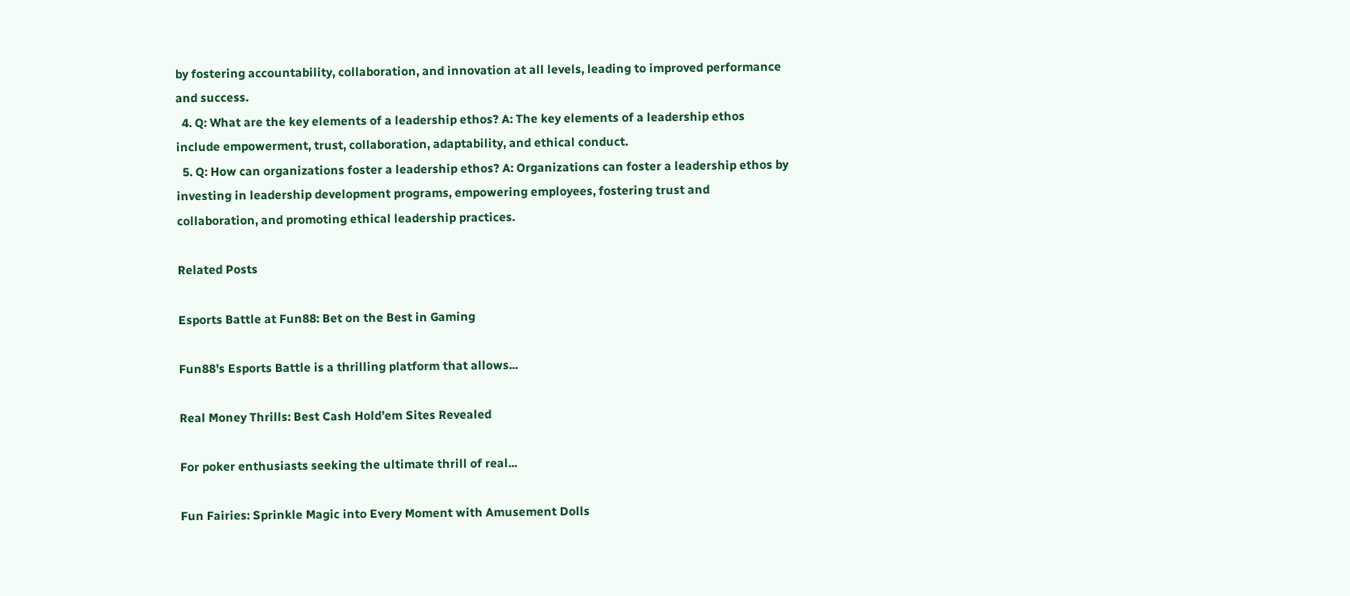by fostering accountability, collaboration, and innovation at all levels, leading to improved performance and success.
  4. Q: What are the key elements of a leadership ethos? A: The key elements of a leadership ethos include empowerment, trust, collaboration, adaptability, and ethical conduct.
  5. Q: How can organizations foster a leadership ethos? A: Organizations can foster a leadership ethos by investing in leadership development programs, empowering employees, fostering trust and collaboration, and promoting ethical leadership practices.

Related Posts

Esports Battle at Fun88: Bet on the Best in Gaming

Fun88's Esports Battle is a thrilling platform that allows...

Real Money Thrills: Best Cash Hold’em Sites Revealed

For poker enthusiasts seeking the ultimate thrill of real...

Fun Fairies: Sprinkle Magic into Every Moment with Amusement Dolls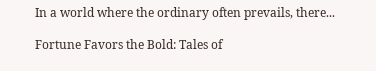In a world where the ordinary often prevails, there...

Fortune Favors the Bold: Tales of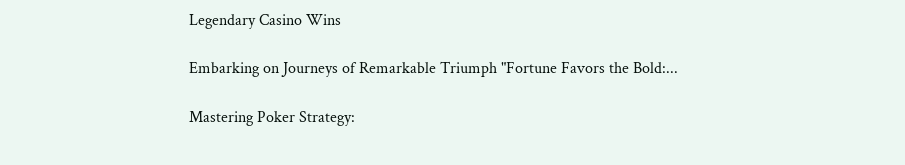Legendary Casino Wins

Embarking on Journeys of Remarkable Triumph "Fortune Favors the Bold:...

Mastering Poker Strategy: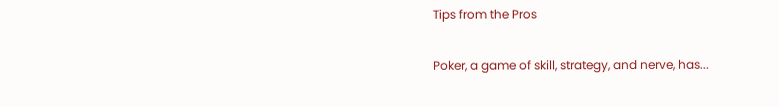Tips from the Pros

Poker, a game of skill, strategy, and nerve, has...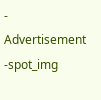- Advertisement -spot_img